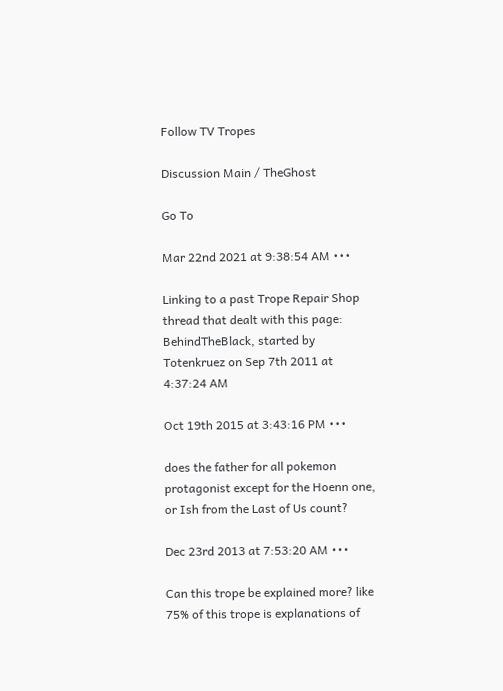Follow TV Tropes

Discussion Main / TheGhost

Go To

Mar 22nd 2021 at 9:38:54 AM •••

Linking to a past Trope Repair Shop thread that dealt with this page: BehindTheBlack, started by Totenkruez on Sep 7th 2011 at 4:37:24 AM

Oct 19th 2015 at 3:43:16 PM •••

does the father for all pokemon protagonist except for the Hoenn one, or Ish from the Last of Us count?

Dec 23rd 2013 at 7:53:20 AM •••

Can this trope be explained more? like 75% of this trope is explanations of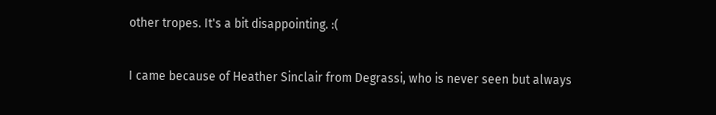other tropes. It's a bit disappointing. :(

I came because of Heather Sinclair from Degrassi, who is never seen but always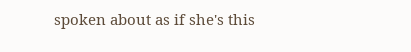spoken about as if she's this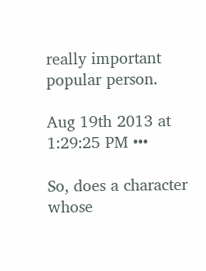really important popular person.

Aug 19th 2013 at 1:29:25 PM •••

So, does a character whose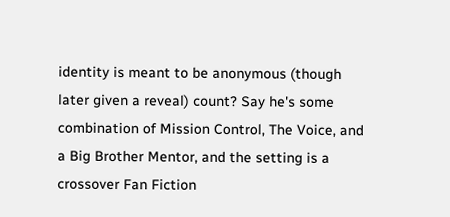identity is meant to be anonymous (though later given a reveal) count? Say he's some combination of Mission Control, The Voice, and a Big Brother Mentor, and the setting is a crossover Fan Fiction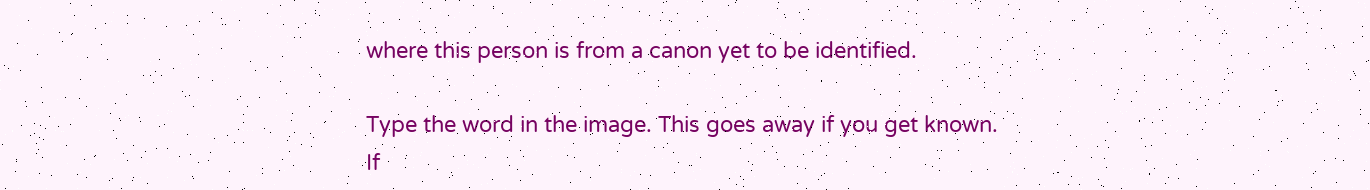where this person is from a canon yet to be identified.

Type the word in the image. This goes away if you get known.
If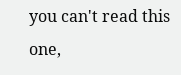you can't read this one,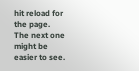hit reload for the page.
The next one might be easier to see.